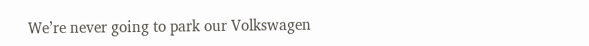We’re never going to park our Volkswagen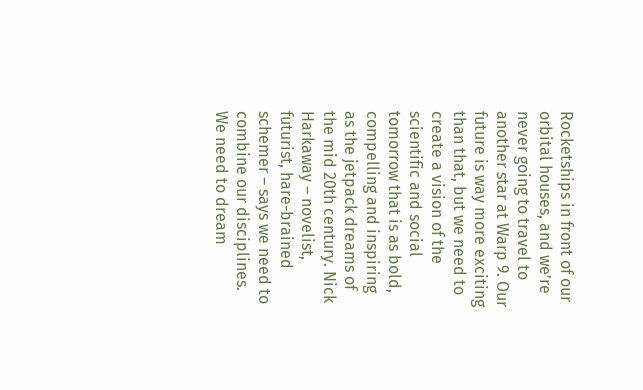Rocketships in front of our orbital houses, and we’re never going to travel to another star at Warp 9. Our future is way more exciting than that, but we need to create a vision of the scientific and social tomorrow that is as bold, compelling and inspiring as the jetpack dreams of the mid 20th century. Nick Harkaway – novelist, futurist, hare-brained schemer – says we need to combine our disciplines. We need to dream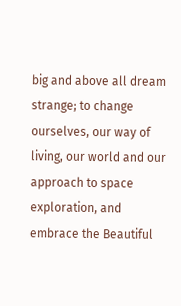big and above all dream strange; to change ourselves, our way of living, our world and our approach to space exploration, and embrace the Beautiful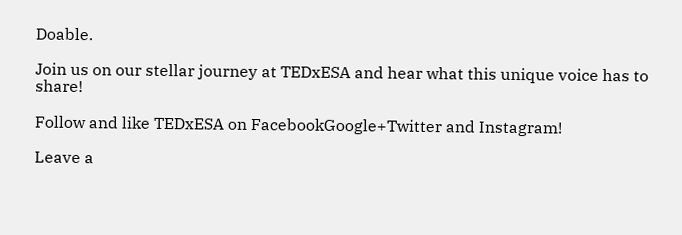Doable.

Join us on our stellar journey at TEDxESA and hear what this unique voice has to share!

Follow and like TEDxESA on FacebookGoogle+Twitter and Instagram!

Leave a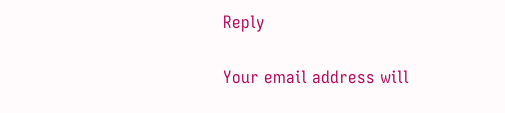Reply

Your email address will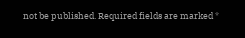not be published. Required fields are marked *